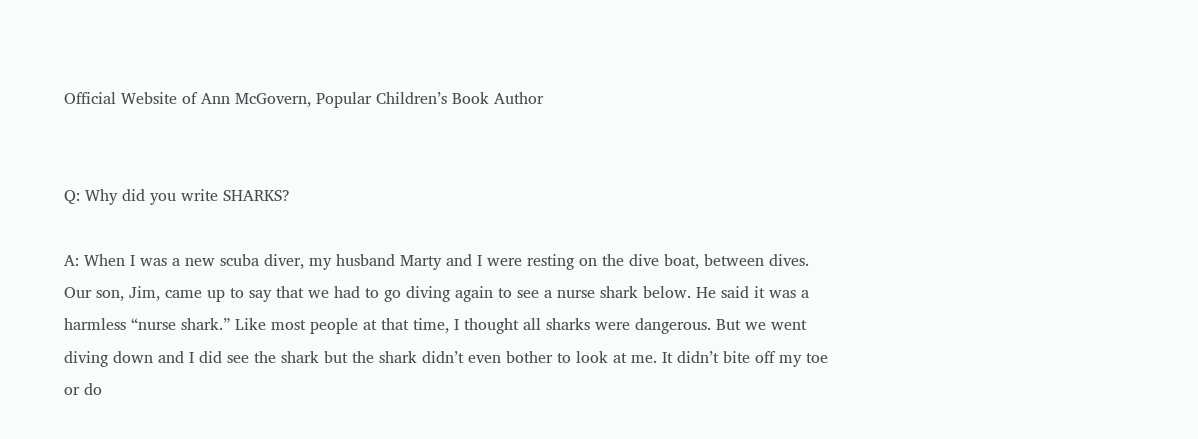Official Website of Ann McGovern, Popular Children’s Book Author


Q: Why did you write SHARKS?

A: When I was a new scuba diver, my husband Marty and I were resting on the dive boat, between dives. Our son, Jim, came up to say that we had to go diving again to see a nurse shark below. He said it was a harmless “nurse shark.” Like most people at that time, I thought all sharks were dangerous. But we went diving down and I did see the shark but the shark didn’t even bother to look at me. It didn’t bite off my toe or do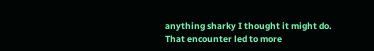anything sharky I thought it might do. That encounter led to more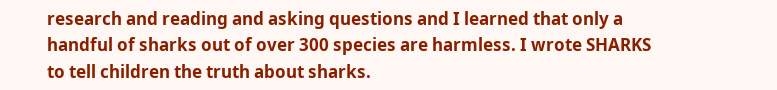research and reading and asking questions and I learned that only a handful of sharks out of over 300 species are harmless. I wrote SHARKS to tell children the truth about sharks.